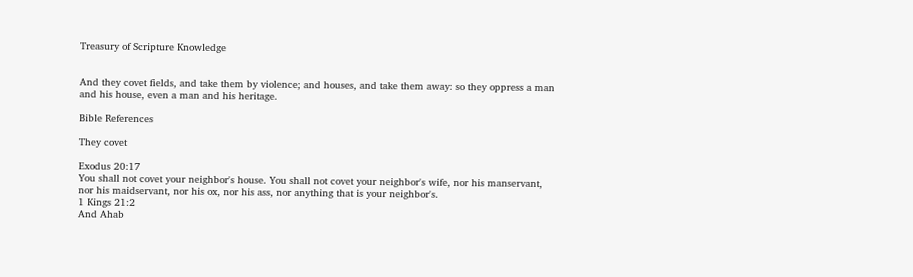Treasury of Scripture Knowledge


And they covet fields, and take them by violence; and houses, and take them away: so they oppress a man and his house, even a man and his heritage.

Bible References

They covet

Exodus 20:17
You shall not covet your neighbor's house. You shall not covet your neighbor's wife, nor his manservant, nor his maidservant, nor his ox, nor his ass, nor anything that is your neighbor's.
1 Kings 21:2
And Ahab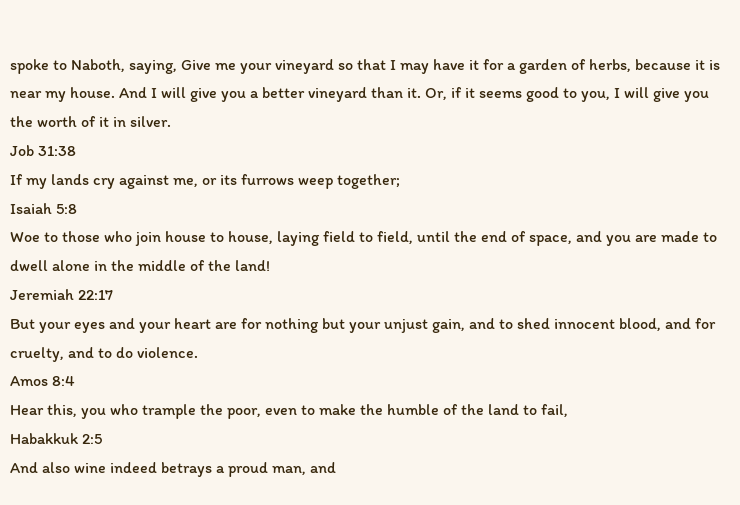spoke to Naboth, saying, Give me your vineyard so that I may have it for a garden of herbs, because it is near my house. And I will give you a better vineyard than it. Or, if it seems good to you, I will give you the worth of it in silver.
Job 31:38
If my lands cry against me, or its furrows weep together;
Isaiah 5:8
Woe to those who join house to house, laying field to field, until the end of space, and you are made to dwell alone in the middle of the land!
Jeremiah 22:17
But your eyes and your heart are for nothing but your unjust gain, and to shed innocent blood, and for cruelty, and to do violence.
Amos 8:4
Hear this, you who trample the poor, even to make the humble of the land to fail,
Habakkuk 2:5
And also wine indeed betrays a proud man, and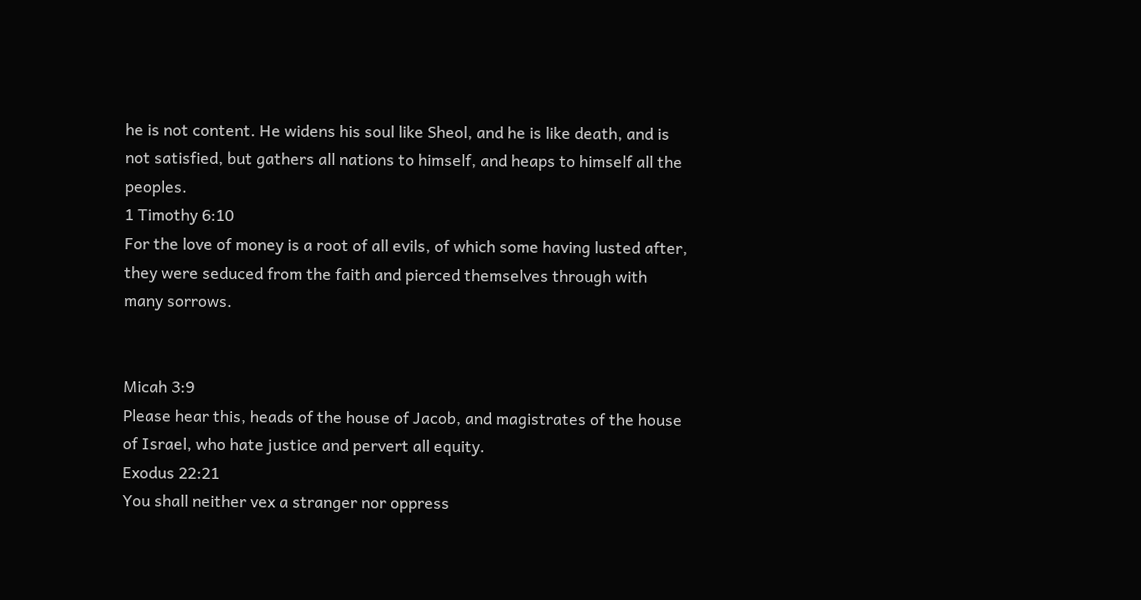he is not content. He widens his soul like Sheol, and he is like death, and is not satisfied, but gathers all nations to himself, and heaps to himself all the peoples.
1 Timothy 6:10
For the love of money is a root of all evils, of which some having lusted after, they were seduced from the faith and pierced themselves through with many sorrows.


Micah 3:9
Please hear this, heads of the house of Jacob, and magistrates of the house of Israel, who hate justice and pervert all equity.
Exodus 22:21
You shall neither vex a stranger nor oppress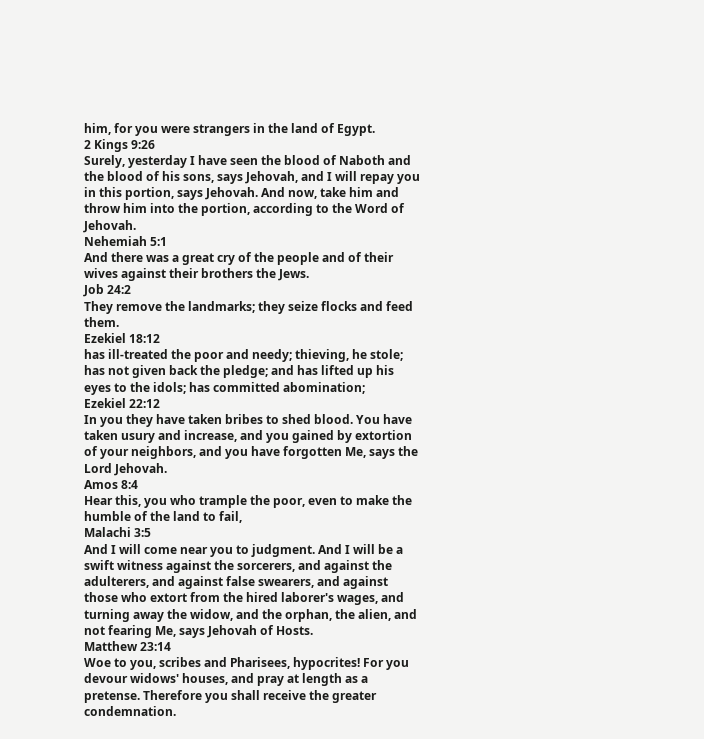him, for you were strangers in the land of Egypt.
2 Kings 9:26
Surely, yesterday I have seen the blood of Naboth and the blood of his sons, says Jehovah, and I will repay you in this portion, says Jehovah. And now, take him and throw him into the portion, according to the Word of Jehovah.
Nehemiah 5:1
And there was a great cry of the people and of their wives against their brothers the Jews.
Job 24:2
They remove the landmarks; they seize flocks and feed them.
Ezekiel 18:12
has ill-treated the poor and needy; thieving, he stole; has not given back the pledge; and has lifted up his eyes to the idols; has committed abomination;
Ezekiel 22:12
In you they have taken bribes to shed blood. You have taken usury and increase, and you gained by extortion of your neighbors, and you have forgotten Me, says the Lord Jehovah.
Amos 8:4
Hear this, you who trample the poor, even to make the humble of the land to fail,
Malachi 3:5
And I will come near you to judgment. And I will be a swift witness against the sorcerers, and against the adulterers, and against false swearers, and against those who extort from the hired laborer's wages, and turning away the widow, and the orphan, the alien, and not fearing Me, says Jehovah of Hosts.
Matthew 23:14
Woe to you, scribes and Pharisees, hypocrites! For you devour widows' houses, and pray at length as a pretense. Therefore you shall receive the greater condemnation.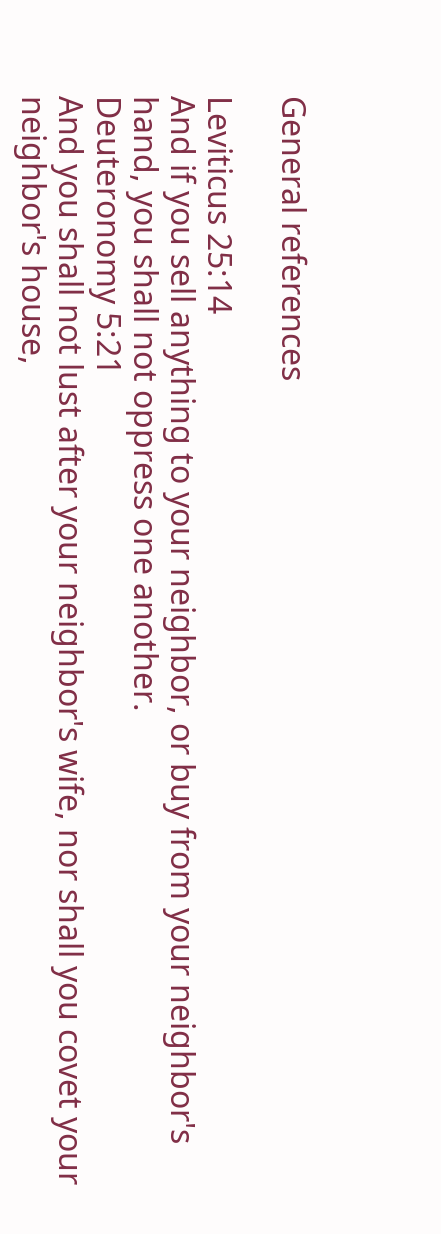General references

Leviticus 25:14
And if you sell anything to your neighbor, or buy from your neighbor's hand, you shall not oppress one another.
Deuteronomy 5:21
And you shall not lust after your neighbor's wife, nor shall you covet your neighbor's house,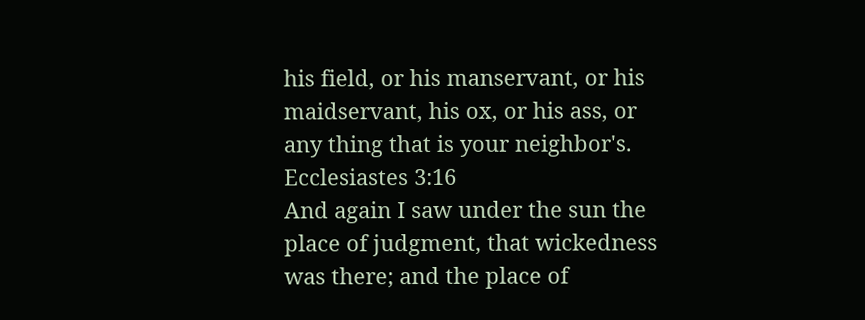his field, or his manservant, or his maidservant, his ox, or his ass, or any thing that is your neighbor's.
Ecclesiastes 3:16
And again I saw under the sun the place of judgment, that wickedness was there; and the place of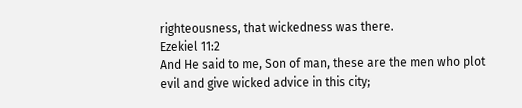righteousness, that wickedness was there.
Ezekiel 11:2
And He said to me, Son of man, these are the men who plot evil and give wicked advice in this city;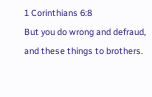1 Corinthians 6:8
But you do wrong and defraud, and these things to brothers.